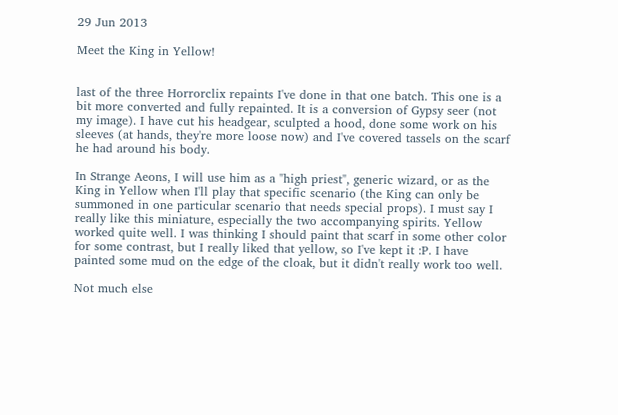29 Jun 2013

Meet the King in Yellow!


last of the three Horrorclix repaints I've done in that one batch. This one is a bit more converted and fully repainted. It is a conversion of Gypsy seer (not my image). I have cut his headgear, sculpted a hood, done some work on his sleeves (at hands, they're more loose now) and I've covered tassels on the scarf he had around his body.

In Strange Aeons, I will use him as a "high priest", generic wizard, or as the King in Yellow when I'll play that specific scenario (the King can only be summoned in one particular scenario that needs special props). I must say I really like this miniature, especially the two accompanying spirits. Yellow worked quite well. I was thinking I should paint that scarf in some other color for some contrast, but I really liked that yellow, so I've kept it :P. I have painted some mud on the edge of the cloak, but it didn't really work too well.

Not much else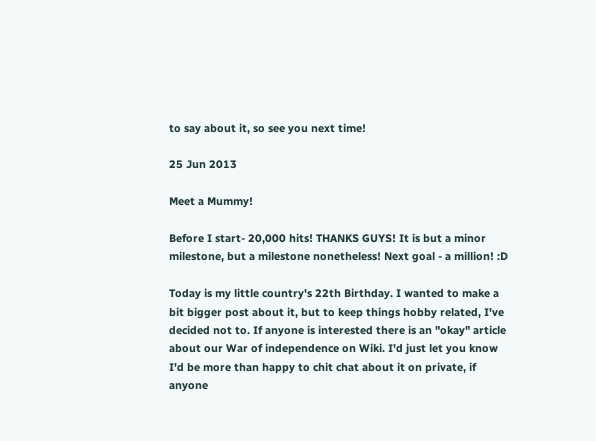to say about it, so see you next time!

25 Jun 2013

Meet a Mummy!

Before I start- 20,000 hits! THANKS GUYS! It is but a minor milestone, but a milestone nonetheless! Next goal - a million! :D

Today is my little country's 22th Birthday. I wanted to make a bit bigger post about it, but to keep things hobby related, I've decided not to. If anyone is interested there is an "okay" article about our War of independence on Wiki. I'd just let you know I'd be more than happy to chit chat about it on private, if anyone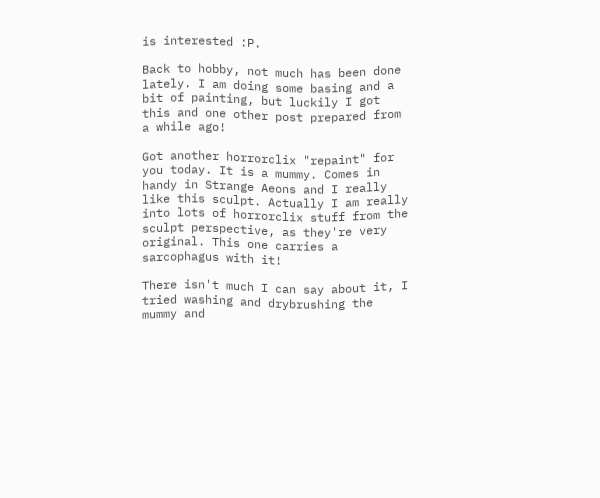is interested :P.

Back to hobby, not much has been done lately. I am doing some basing and a bit of painting, but luckily I got this and one other post prepared from a while ago!

Got another horrorclix "repaint" for you today. It is a mummy. Comes in handy in Strange Aeons and I really like this sculpt. Actually I am really into lots of horrorclix stuff from the sculpt perspective, as they're very original. This one carries a sarcophagus with it!

There isn't much I can say about it, I tried washing and drybrushing the mummy and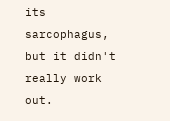its sarcophagus, but it didn't really work out.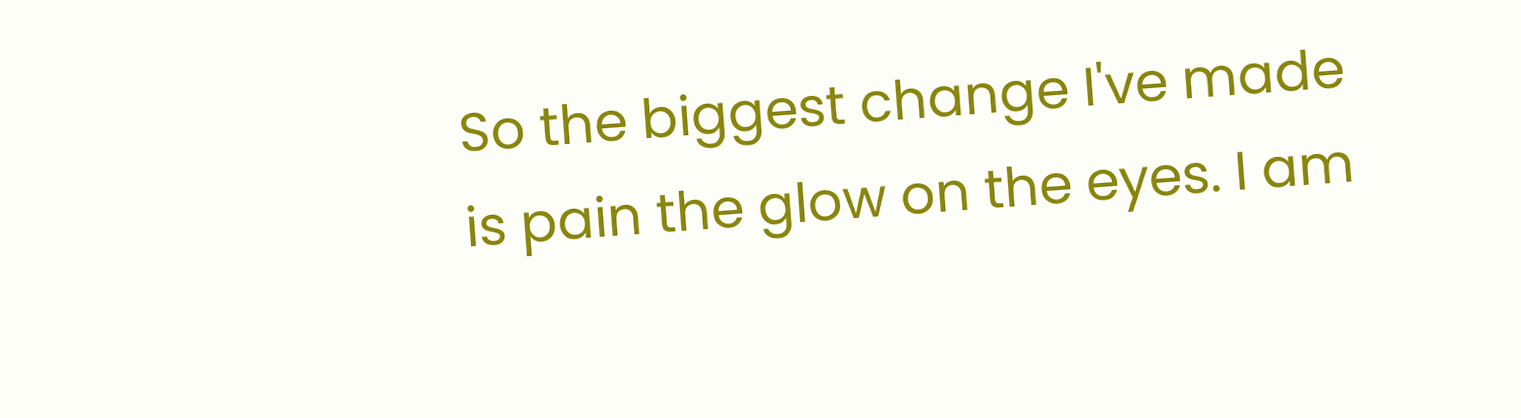So the biggest change I've made is pain the glow on the eyes. I am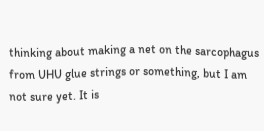thinking about making a net on the sarcophagus from UHU glue strings or something, but I am not sure yet. It is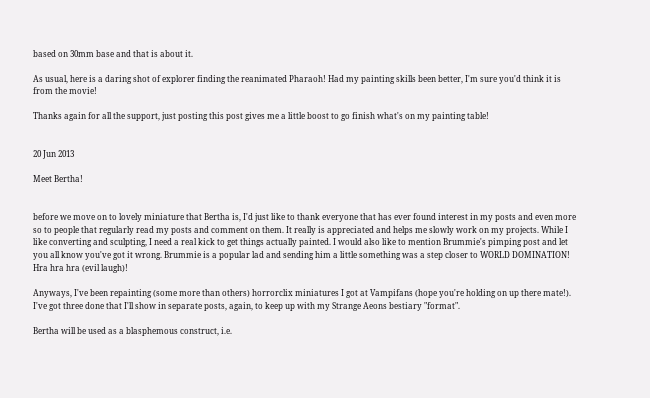based on 30mm base and that is about it.

As usual, here is a daring shot of explorer finding the reanimated Pharaoh! Had my painting skills been better, I'm sure you'd think it is from the movie!

Thanks again for all the support, just posting this post gives me a little boost to go finish what's on my painting table!


20 Jun 2013

Meet Bertha!


before we move on to lovely miniature that Bertha is, I'd just like to thank everyone that has ever found interest in my posts and even more so to people that regularly read my posts and comment on them. It really is appreciated and helps me slowly work on my projects. While I like converting and sculpting, I need a real kick to get things actually painted. I would also like to mention Brummie's pimping post and let you all know you've got it wrong. Brummie is a popular lad and sending him a little something was a step closer to WORLD DOMINATION! Hra hra hra (evil laugh)!

Anyways, I've been repainting (some more than others) horrorclix miniatures I got at Vampifans (hope you're holding on up there mate!). I've got three done that I'll show in separate posts, again, to keep up with my Strange Aeons bestiary "format".

Bertha will be used as a blasphemous construct, i.e.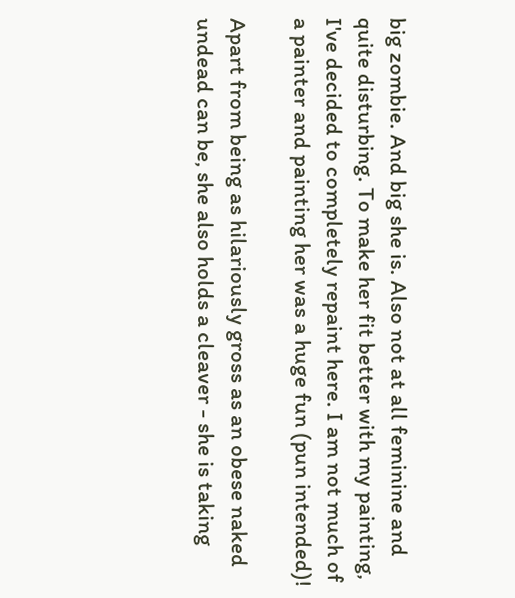big zombie. And big she is. Also not at all feminine and quite disturbing. To make her fit better with my painting, I've decided to completely repaint here. I am not much of a painter and painting her was a huge fun (pun intended)!

Apart from being as hilariously gross as an obese naked undead can be, she also holds a cleaver - she is taking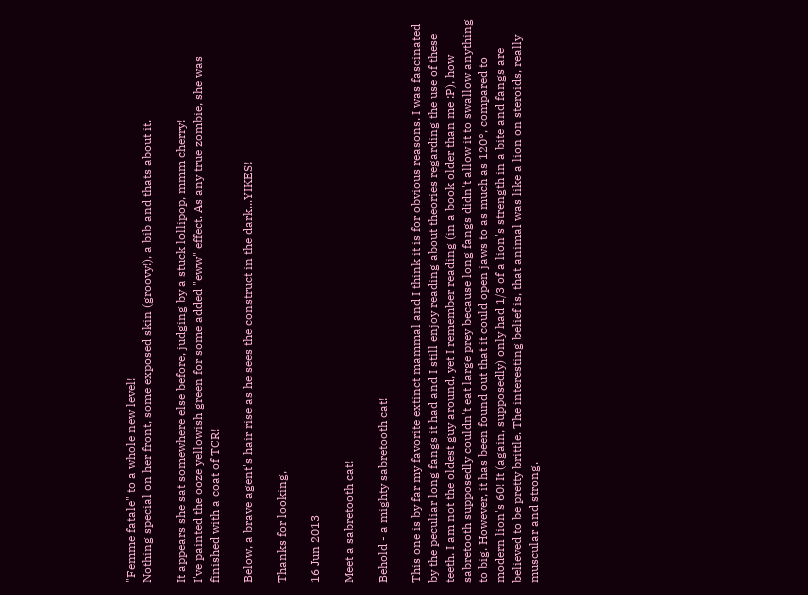"Femme fatale" to a whole new level!
Nothing special on her front, some exposed skin (groovy!), a bib and thats about it.

It appears she sat somewhere else before, judging by a stuck lollipop, mmm cherry!
I've painted the ooze yellowish green for some added "eww" effect. As any true zombie, she was finished with a coat of TCR!

Below, a brave agent's hair rise as he sees the construct in the dark...YIKES!

Thanks for looking,

16 Jun 2013

Meet a sabretooth cat!

Behold - a mighty sabretooth cat!

This one is by far my favorite extinct mammal and I think it is for obvious reasons. I was fascinated by the peculiar long fangs it had and I still enjoy reading about theories regarding the use of these teeth. I am not the oldest guy around, yet I remember reading (in a book older than me :P), how sabretooth supposedly couldn't eat large prey because long fangs didn't allow it to swallow anything to big. However, it has been found out that it could open jaws to as much as 120°, compared to modern lion's 60! It (again, supposedly) only had 1/3 of a lion's strength in a bite and fangs are believed to be pretty brittle. The interesting belief is, that animal was like a lion on steroids, really muscular and strong.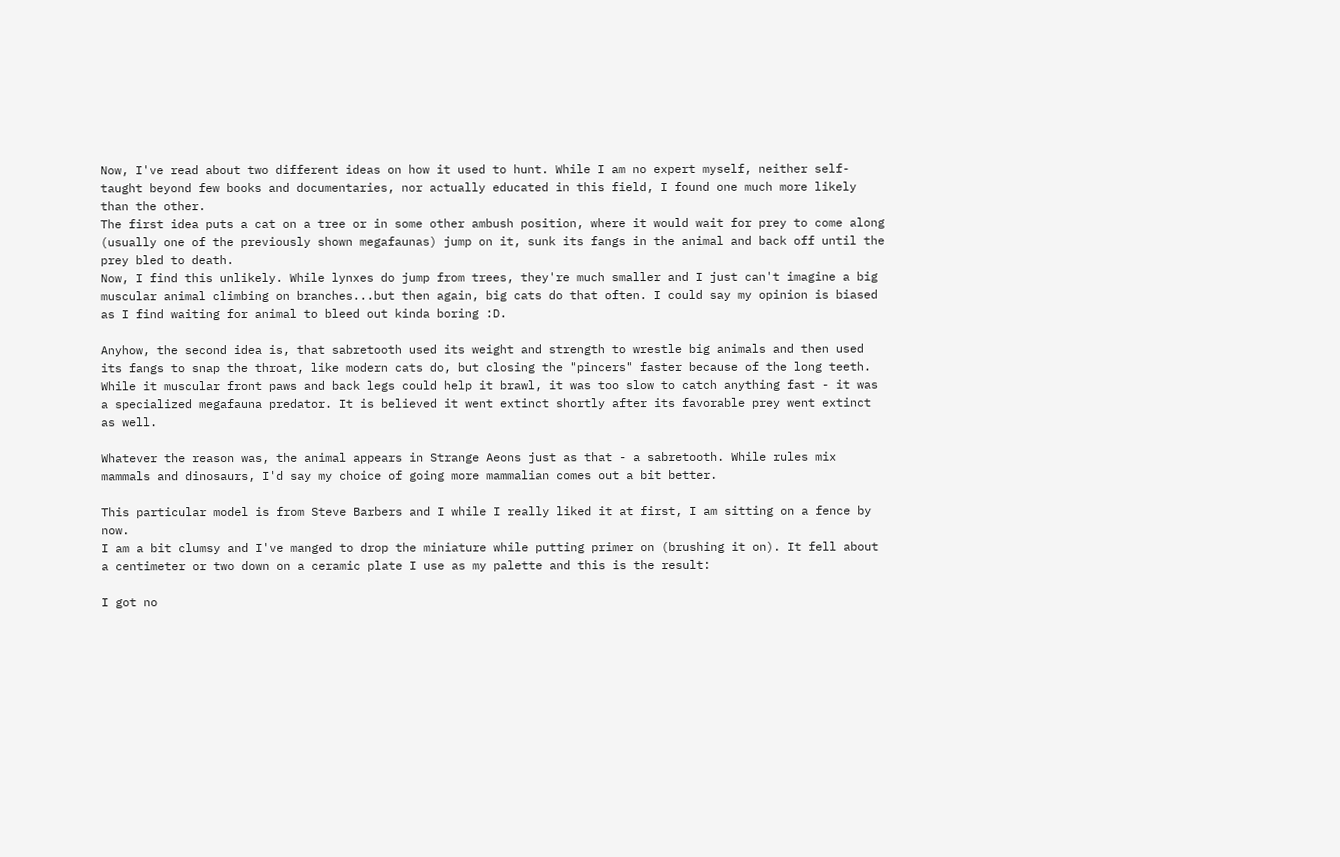Now, I've read about two different ideas on how it used to hunt. While I am no expert myself, neither self-taught beyond few books and documentaries, nor actually educated in this field, I found one much more likely than the other.
The first idea puts a cat on a tree or in some other ambush position, where it would wait for prey to come along (usually one of the previously shown megafaunas) jump on it, sunk its fangs in the animal and back off until the prey bled to death.
Now, I find this unlikely. While lynxes do jump from trees, they're much smaller and I just can't imagine a big muscular animal climbing on branches...but then again, big cats do that often. I could say my opinion is biased as I find waiting for animal to bleed out kinda boring :D.

Anyhow, the second idea is, that sabretooth used its weight and strength to wrestle big animals and then used its fangs to snap the throat, like modern cats do, but closing the "pincers" faster because of the long teeth. While it muscular front paws and back legs could help it brawl, it was too slow to catch anything fast - it was a specialized megafauna predator. It is believed it went extinct shortly after its favorable prey went extinct as well.

Whatever the reason was, the animal appears in Strange Aeons just as that - a sabretooth. While rules mix mammals and dinosaurs, I'd say my choice of going more mammalian comes out a bit better.

This particular model is from Steve Barbers and I while I really liked it at first, I am sitting on a fence by now.
I am a bit clumsy and I've manged to drop the miniature while putting primer on (brushing it on). It fell about a centimeter or two down on a ceramic plate I use as my palette and this is the result:

I got no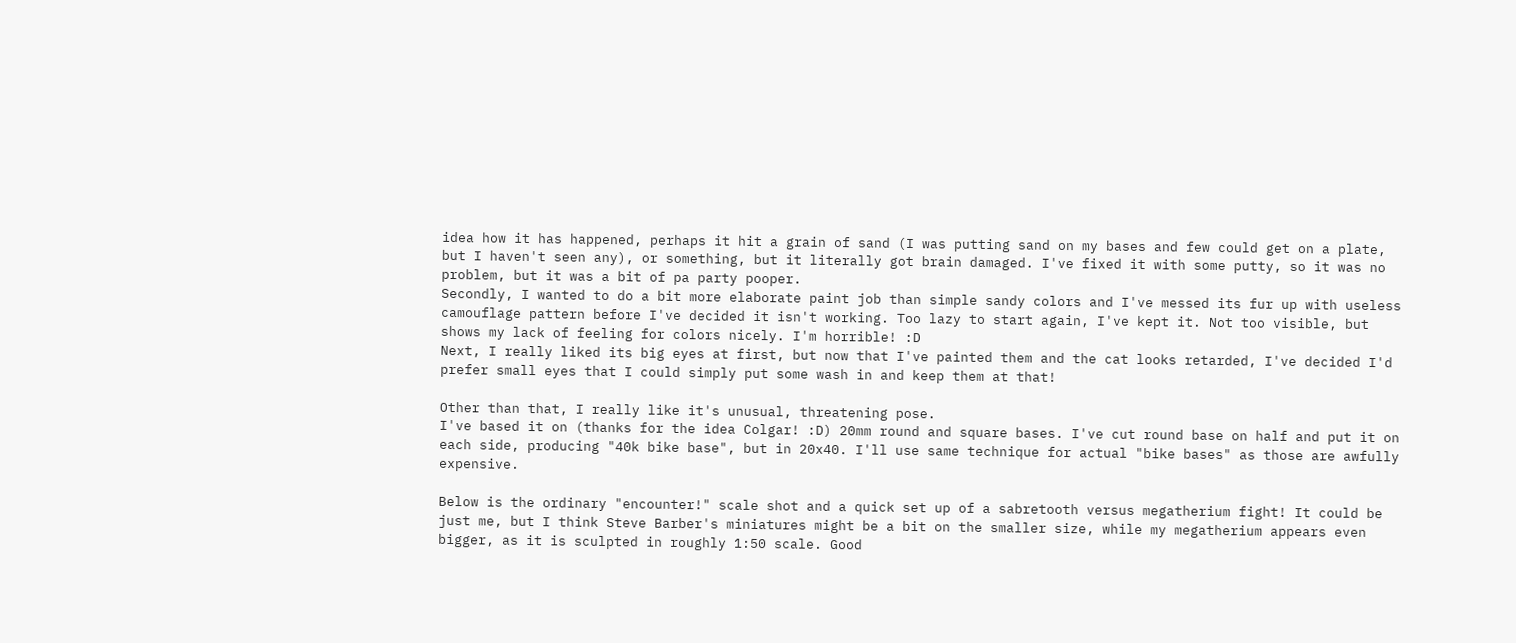idea how it has happened, perhaps it hit a grain of sand (I was putting sand on my bases and few could get on a plate, but I haven't seen any), or something, but it literally got brain damaged. I've fixed it with some putty, so it was no problem, but it was a bit of pa party pooper.
Secondly, I wanted to do a bit more elaborate paint job than simple sandy colors and I've messed its fur up with useless camouflage pattern before I've decided it isn't working. Too lazy to start again, I've kept it. Not too visible, but shows my lack of feeling for colors nicely. I'm horrible! :D
Next, I really liked its big eyes at first, but now that I've painted them and the cat looks retarded, I've decided I'd prefer small eyes that I could simply put some wash in and keep them at that!

Other than that, I really like it's unusual, threatening pose.
I've based it on (thanks for the idea Colgar! :D) 20mm round and square bases. I've cut round base on half and put it on each side, producing "40k bike base", but in 20x40. I'll use same technique for actual "bike bases" as those are awfully expensive.

Below is the ordinary "encounter!" scale shot and a quick set up of a sabretooth versus megatherium fight! It could be just me, but I think Steve Barber's miniatures might be a bit on the smaller size, while my megatherium appears even bigger, as it is sculpted in roughly 1:50 scale. Good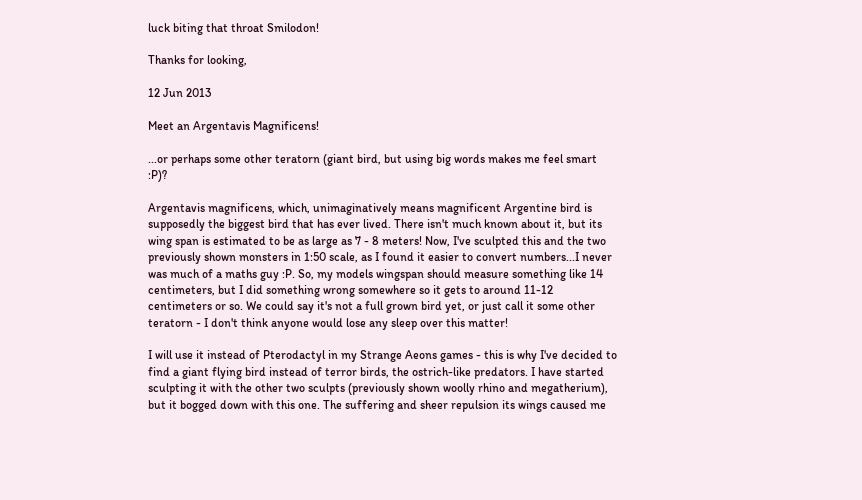luck biting that throat Smilodon!

Thanks for looking,

12 Jun 2013

Meet an Argentavis Magnificens!

...or perhaps some other teratorn (giant bird, but using big words makes me feel smart :P)?

Argentavis magnificens, which, unimaginatively means magnificent Argentine bird is supposedly the biggest bird that has ever lived. There isn't much known about it, but its wing span is estimated to be as large as 7 - 8 meters! Now, I've sculpted this and the two previously shown monsters in 1:50 scale, as I found it easier to convert numbers...I never was much of a maths guy :P. So, my models wingspan should measure something like 14 centimeters, but I did something wrong somewhere so it gets to around 11-12 centimeters or so. We could say it's not a full grown bird yet, or just call it some other teratorn - I don't think anyone would lose any sleep over this matter!

I will use it instead of Pterodactyl in my Strange Aeons games - this is why I've decided to find a giant flying bird instead of terror birds, the ostrich-like predators. I have started sculpting it with the other two sculpts (previously shown woolly rhino and megatherium), but it bogged down with this one. The suffering and sheer repulsion its wings caused me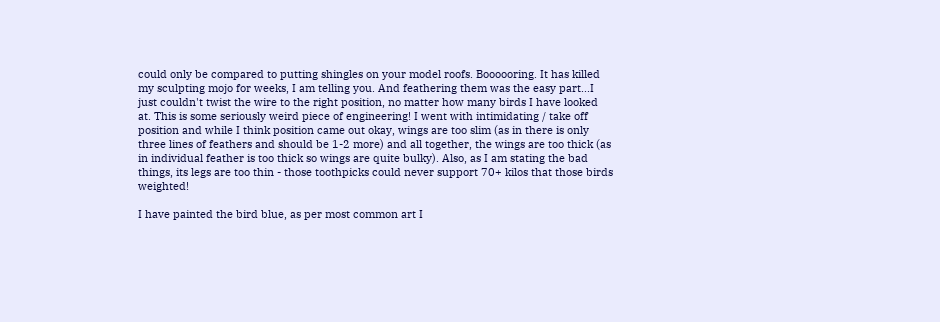could only be compared to putting shingles on your model roofs. Boooooring. It has killed my sculpting mojo for weeks, I am telling you. And feathering them was the easy part...I just couldn't twist the wire to the right position, no matter how many birds I have looked at. This is some seriously weird piece of engineering! I went with intimidating / take off position and while I think position came out okay, wings are too slim (as in there is only three lines of feathers and should be 1-2 more) and all together, the wings are too thick (as in individual feather is too thick so wings are quite bulky). Also, as I am stating the bad things, its legs are too thin - those toothpicks could never support 70+ kilos that those birds weighted!

I have painted the bird blue, as per most common art I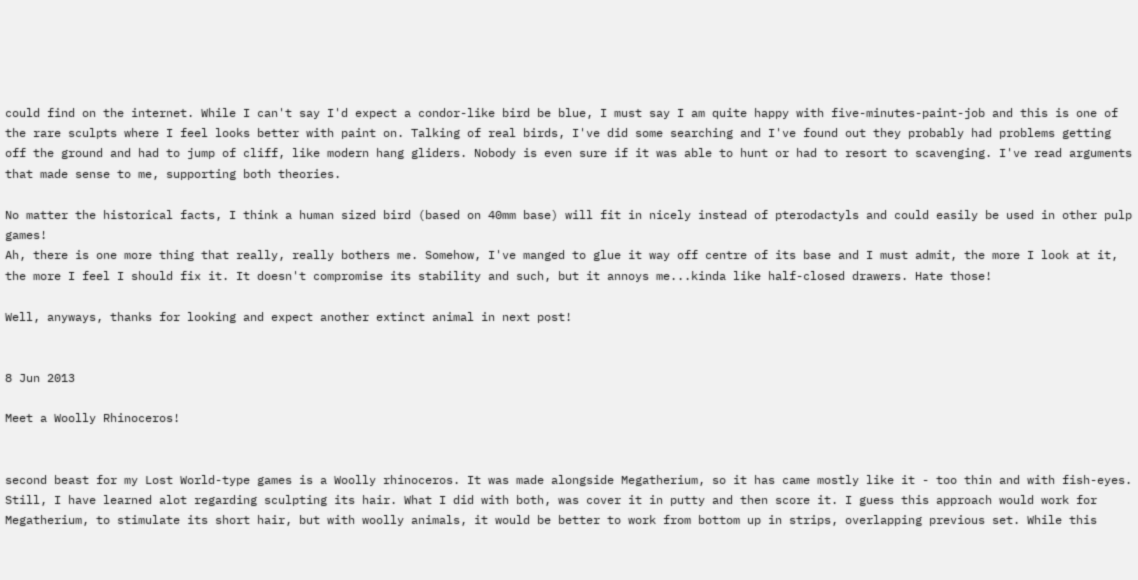could find on the internet. While I can't say I'd expect a condor-like bird be blue, I must say I am quite happy with five-minutes-paint-job and this is one of the rare sculpts where I feel looks better with paint on. Talking of real birds, I've did some searching and I've found out they probably had problems getting off the ground and had to jump of cliff, like modern hang gliders. Nobody is even sure if it was able to hunt or had to resort to scavenging. I've read arguments that made sense to me, supporting both theories.

No matter the historical facts, I think a human sized bird (based on 40mm base) will fit in nicely instead of pterodactyls and could easily be used in other pulp games!
Ah, there is one more thing that really, really bothers me. Somehow, I've manged to glue it way off centre of its base and I must admit, the more I look at it, the more I feel I should fix it. It doesn't compromise its stability and such, but it annoys me...kinda like half-closed drawers. Hate those!

Well, anyways, thanks for looking and expect another extinct animal in next post!


8 Jun 2013

Meet a Woolly Rhinoceros!


second beast for my Lost World-type games is a Woolly rhinoceros. It was made alongside Megatherium, so it has came mostly like it - too thin and with fish-eyes. Still, I have learned alot regarding sculpting its hair. What I did with both, was cover it in putty and then score it. I guess this approach would work for Megatherium, to stimulate its short hair, but with woolly animals, it would be better to work from bottom up in strips, overlapping previous set. While this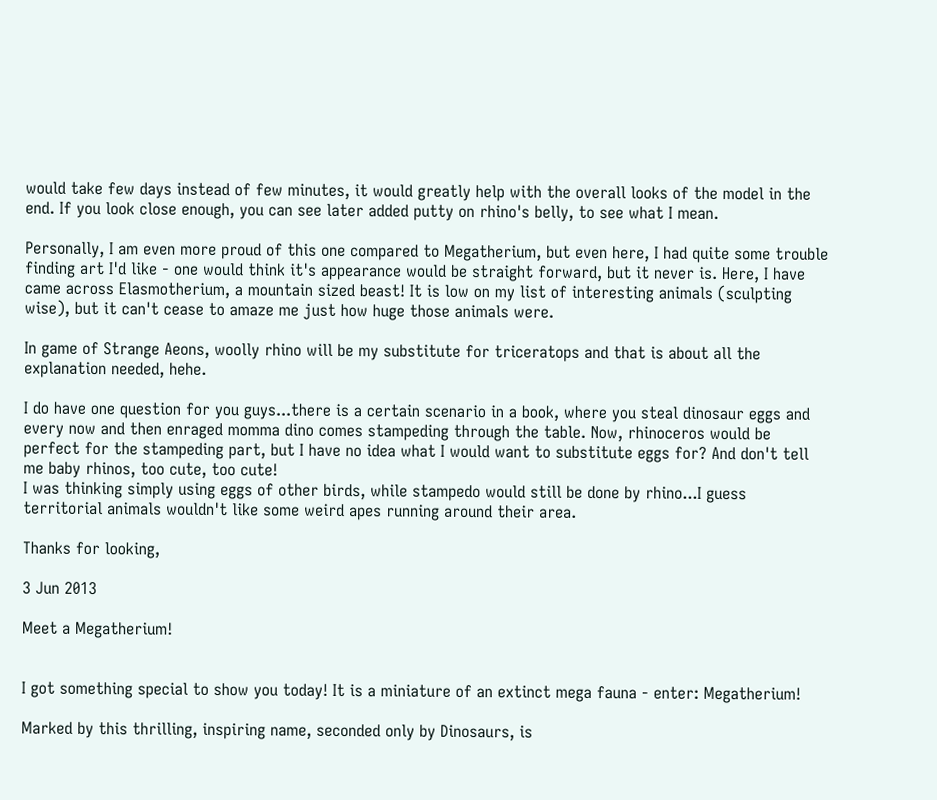would take few days instead of few minutes, it would greatly help with the overall looks of the model in the end. If you look close enough, you can see later added putty on rhino's belly, to see what I mean.

Personally, I am even more proud of this one compared to Megatherium, but even here, I had quite some trouble finding art I'd like - one would think it's appearance would be straight forward, but it never is. Here, I have came across Elasmotherium, a mountain sized beast! It is low on my list of interesting animals (sculpting wise), but it can't cease to amaze me just how huge those animals were.

In game of Strange Aeons, woolly rhino will be my substitute for triceratops and that is about all the explanation needed, hehe.

I do have one question for you guys...there is a certain scenario in a book, where you steal dinosaur eggs and every now and then enraged momma dino comes stampeding through the table. Now, rhinoceros would be perfect for the stampeding part, but I have no idea what I would want to substitute eggs for? And don't tell me baby rhinos, too cute, too cute!
I was thinking simply using eggs of other birds, while stampedo would still be done by rhino...I guess territorial animals wouldn't like some weird apes running around their area.

Thanks for looking,

3 Jun 2013

Meet a Megatherium!


I got something special to show you today! It is a miniature of an extinct mega fauna - enter: Megatherium!

Marked by this thrilling, inspiring name, seconded only by Dinosaurs, is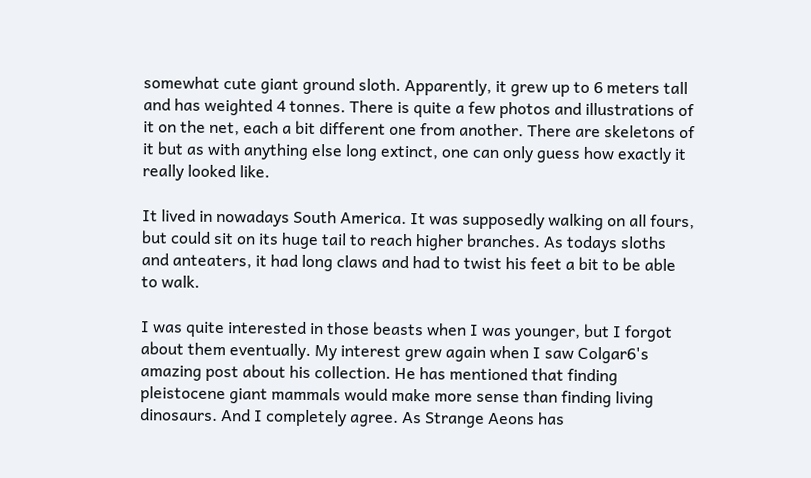somewhat cute giant ground sloth. Apparently, it grew up to 6 meters tall and has weighted 4 tonnes. There is quite a few photos and illustrations of it on the net, each a bit different one from another. There are skeletons of it but as with anything else long extinct, one can only guess how exactly it really looked like.

It lived in nowadays South America. It was supposedly walking on all fours, but could sit on its huge tail to reach higher branches. As todays sloths and anteaters, it had long claws and had to twist his feet a bit to be able to walk.

I was quite interested in those beasts when I was younger, but I forgot about them eventually. My interest grew again when I saw Colgar6's amazing post about his collection. He has mentioned that finding pleistocene giant mammals would make more sense than finding living dinosaurs. And I completely agree. As Strange Aeons has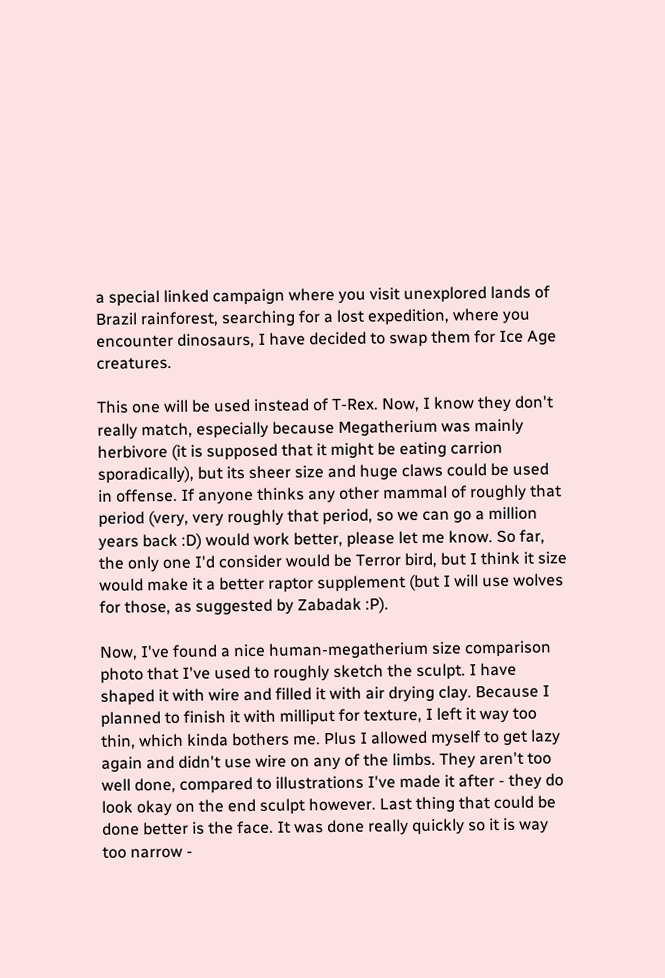a special linked campaign where you visit unexplored lands of Brazil rainforest, searching for a lost expedition, where you encounter dinosaurs, I have decided to swap them for Ice Age creatures.

This one will be used instead of T-Rex. Now, I know they don't really match, especially because Megatherium was mainly herbivore (it is supposed that it might be eating carrion sporadically), but its sheer size and huge claws could be used in offense. If anyone thinks any other mammal of roughly that period (very, very roughly that period, so we can go a million years back :D) would work better, please let me know. So far, the only one I'd consider would be Terror bird, but I think it size would make it a better raptor supplement (but I will use wolves for those, as suggested by Zabadak :P).

Now, I've found a nice human-megatherium size comparison photo that I've used to roughly sketch the sculpt. I have shaped it with wire and filled it with air drying clay. Because I planned to finish it with milliput for texture, I left it way too thin, which kinda bothers me. Plus I allowed myself to get lazy again and didn't use wire on any of the limbs. They aren't too well done, compared to illustrations I've made it after - they do look okay on the end sculpt however. Last thing that could be done better is the face. It was done really quickly so it is way too narrow -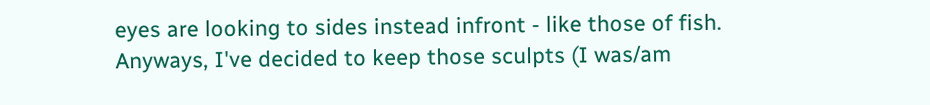eyes are looking to sides instead infront - like those of fish.
Anyways, I've decided to keep those sculpts (I was/am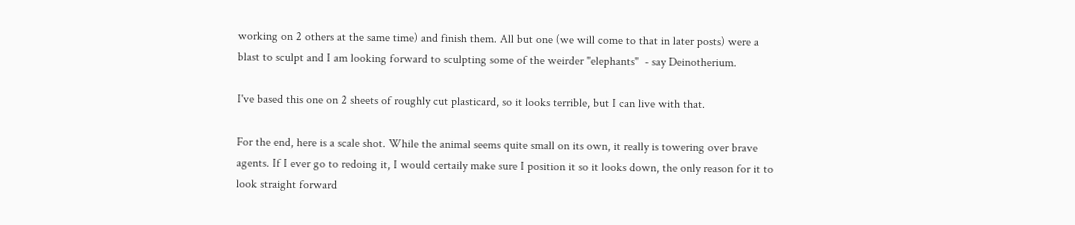working on 2 others at the same time) and finish them. All but one (we will come to that in later posts) were a blast to sculpt and I am looking forward to sculpting some of the weirder "elephants"  - say Deinotherium.

I've based this one on 2 sheets of roughly cut plasticard, so it looks terrible, but I can live with that.

For the end, here is a scale shot. While the animal seems quite small on its own, it really is towering over brave agents. If I ever go to redoing it, I would certaily make sure I position it so it looks down, the only reason for it to look straight forward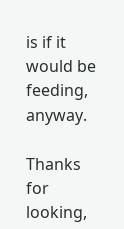is if it would be feeding, anyway.

Thanks for looking,